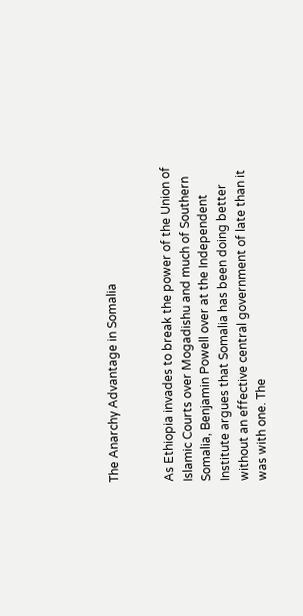The Anarchy Advantage in Somalia


As Ethiopia invades to break the power of the Union of Islamic Courts over Mogadishu and much of Southern Somalia, Benjamin Powell over at the Independent Institute argues that Somalia has been doing better without an effective central government of late than it was with one. The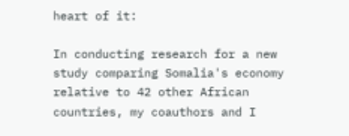heart of it:

In conducting research for a new study comparing Somalia's economy relative to 42 other African countries, my coauthors and I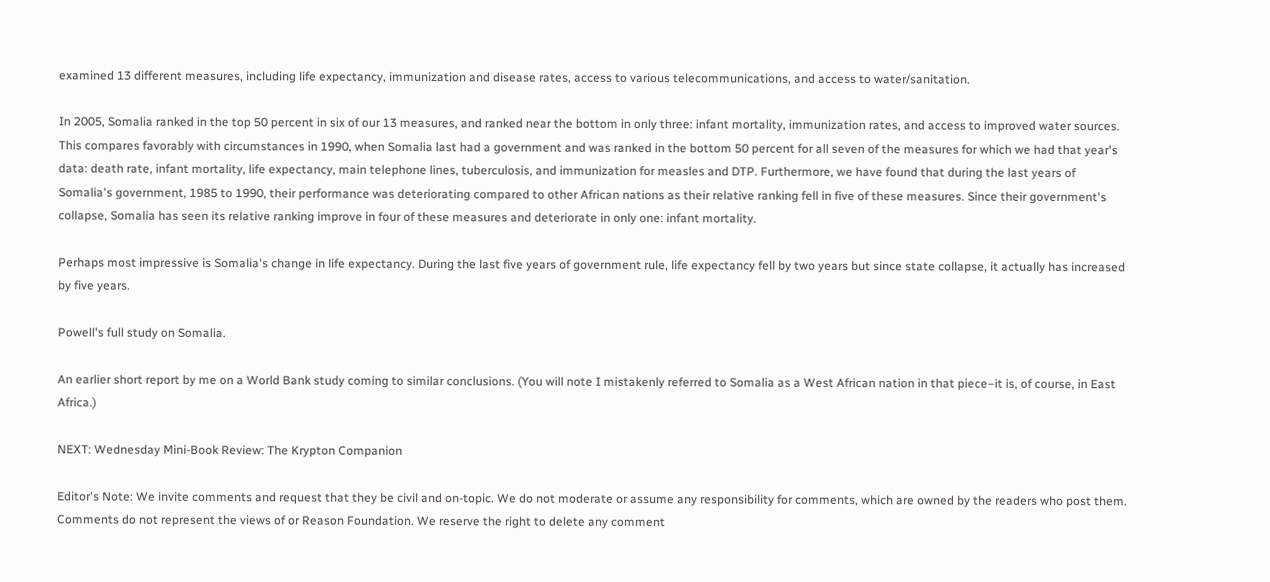examined 13 different measures, including life expectancy, immunization and disease rates, access to various telecommunications, and access to water/sanitation.

In 2005, Somalia ranked in the top 50 percent in six of our 13 measures, and ranked near the bottom in only three: infant mortality, immunization rates, and access to improved water sources. This compares favorably with circumstances in 1990, when Somalia last had a government and was ranked in the bottom 50 percent for all seven of the measures for which we had that year's data: death rate, infant mortality, life expectancy, main telephone lines, tuberculosis, and immunization for measles and DTP. Furthermore, we have found that during the last years of Somalia's government, 1985 to 1990, their performance was deteriorating compared to other African nations as their relative ranking fell in five of these measures. Since their government's collapse, Somalia has seen its relative ranking improve in four of these measures and deteriorate in only one: infant mortality.

Perhaps most impressive is Somalia's change in life expectancy. During the last five years of government rule, life expectancy fell by two years but since state collapse, it actually has increased by five years.

Powell's full study on Somalia.

An earlier short report by me on a World Bank study coming to similar conclusions. (You will note I mistakenly referred to Somalia as a West African nation in that piece–it is, of course, in East Africa.)

NEXT: Wednesday Mini-Book Review: The Krypton Companion

Editor's Note: We invite comments and request that they be civil and on-topic. We do not moderate or assume any responsibility for comments, which are owned by the readers who post them. Comments do not represent the views of or Reason Foundation. We reserve the right to delete any comment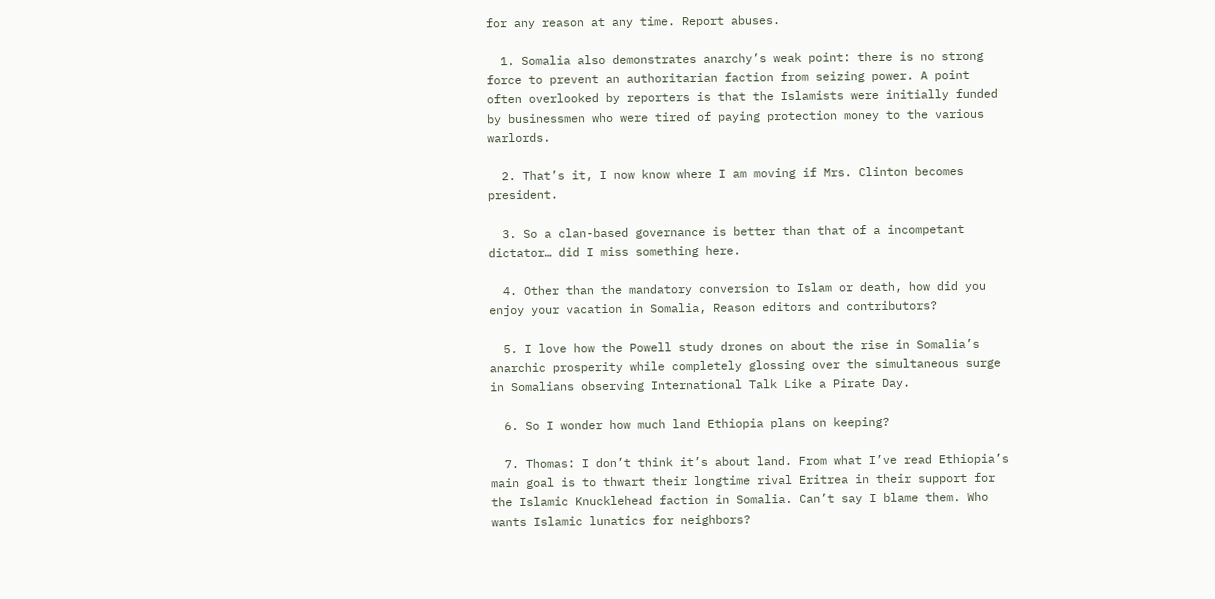for any reason at any time. Report abuses.

  1. Somalia also demonstrates anarchy’s weak point: there is no strong force to prevent an authoritarian faction from seizing power. A point often overlooked by reporters is that the Islamists were initially funded by businessmen who were tired of paying protection money to the various warlords.

  2. That’s it, I now know where I am moving if Mrs. Clinton becomes president.

  3. So a clan-based governance is better than that of a incompetant dictator… did I miss something here.

  4. Other than the mandatory conversion to Islam or death, how did you enjoy your vacation in Somalia, Reason editors and contributors?

  5. I love how the Powell study drones on about the rise in Somalia’s anarchic prosperity while completely glossing over the simultaneous surge in Somalians observing International Talk Like a Pirate Day.

  6. So I wonder how much land Ethiopia plans on keeping?

  7. Thomas: I don’t think it’s about land. From what I’ve read Ethiopia’s main goal is to thwart their longtime rival Eritrea in their support for the Islamic Knucklehead faction in Somalia. Can’t say I blame them. Who wants Islamic lunatics for neighbors?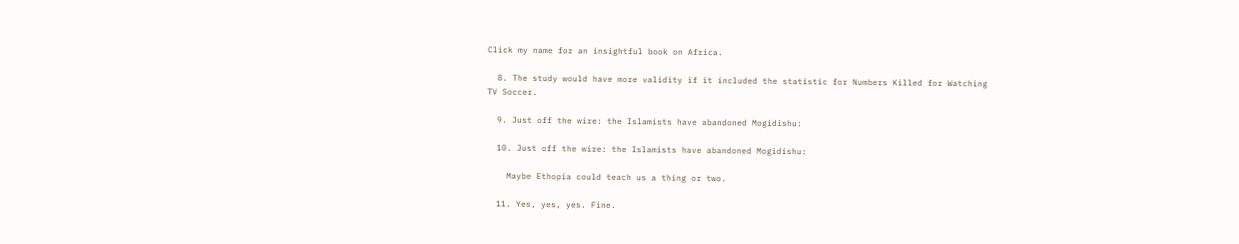Click my name for an insightful book on Africa.

  8. The study would have more validity if it included the statistic for Numbers Killed for Watching TV Soccer.

  9. Just off the wire: the Islamists have abandoned Mogidishu:

  10. Just off the wire: the Islamists have abandoned Mogidishu:

    Maybe Ethopia could teach us a thing or two.

  11. Yes, yes, yes. Fine.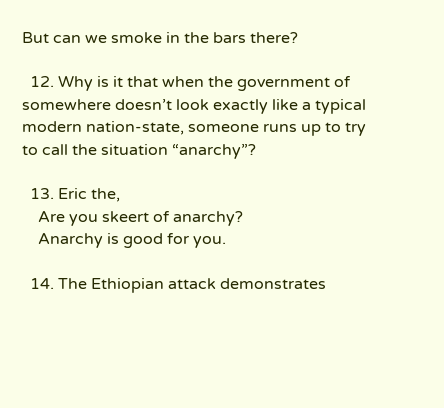But can we smoke in the bars there?

  12. Why is it that when the government of somewhere doesn’t look exactly like a typical modern nation-state, someone runs up to try to call the situation “anarchy”?

  13. Eric the,
    Are you skeert of anarchy?
    Anarchy is good for you.

  14. The Ethiopian attack demonstrates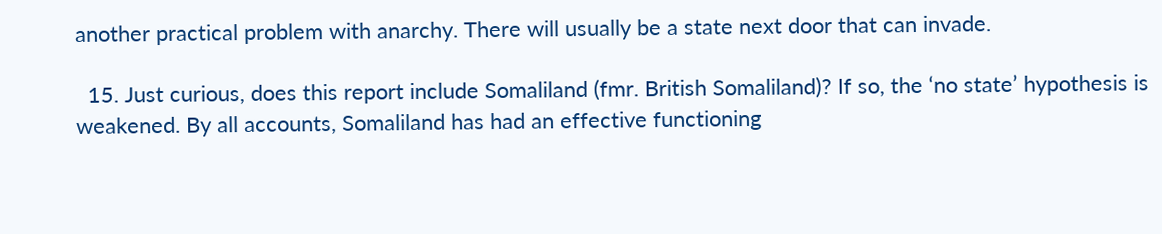another practical problem with anarchy. There will usually be a state next door that can invade.

  15. Just curious, does this report include Somaliland (fmr. British Somaliland)? If so, the ‘no state’ hypothesis is weakened. By all accounts, Somaliland has had an effective functioning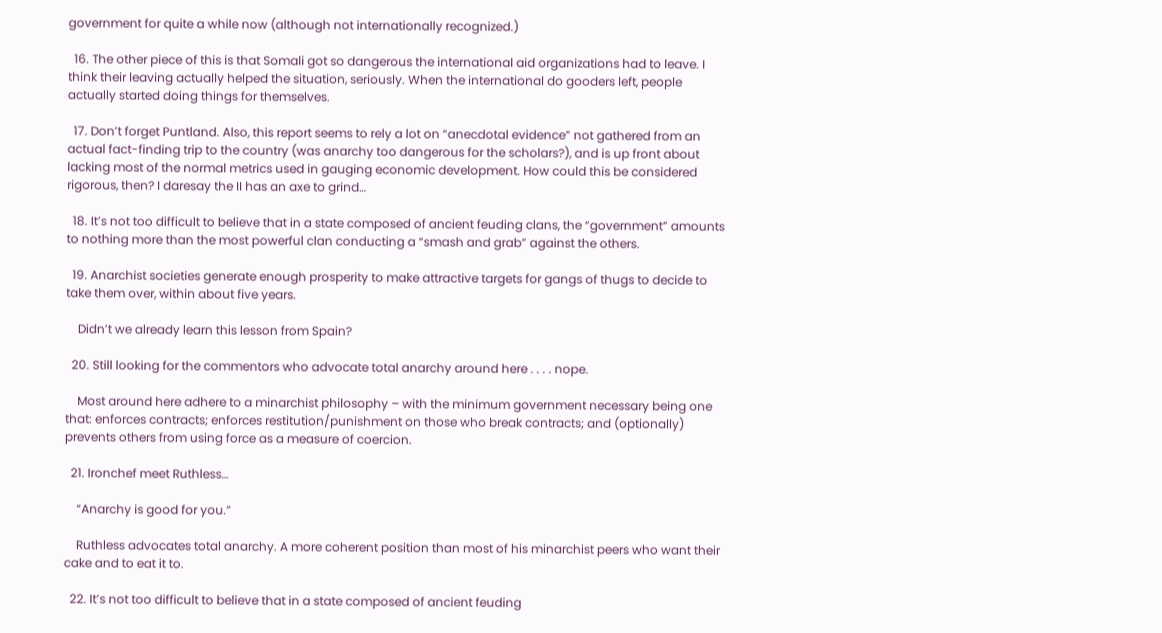government for quite a while now (although not internationally recognized.)

  16. The other piece of this is that Somali got so dangerous the international aid organizations had to leave. I think their leaving actually helped the situation, seriously. When the international do gooders left, people actually started doing things for themselves.

  17. Don’t forget Puntland. Also, this report seems to rely a lot on “anecdotal evidence” not gathered from an actual fact-finding trip to the country (was anarchy too dangerous for the scholars?), and is up front about lacking most of the normal metrics used in gauging economic development. How could this be considered rigorous, then? I daresay the II has an axe to grind…

  18. It’s not too difficult to believe that in a state composed of ancient feuding clans, the “government” amounts to nothing more than the most powerful clan conducting a “smash and grab” against the others.

  19. Anarchist societies generate enough prosperity to make attractive targets for gangs of thugs to decide to take them over, within about five years.

    Didn’t we already learn this lesson from Spain?

  20. Still looking for the commentors who advocate total anarchy around here . . . . nope.

    Most around here adhere to a minarchist philosophy – with the minimum government necessary being one that: enforces contracts; enforces restitution/punishment on those who break contracts; and (optionally) prevents others from using force as a measure of coercion.

  21. Ironchef meet Ruthless…

    “Anarchy is good for you.”

    Ruthless advocates total anarchy. A more coherent position than most of his minarchist peers who want their cake and to eat it to.

  22. It’s not too difficult to believe that in a state composed of ancient feuding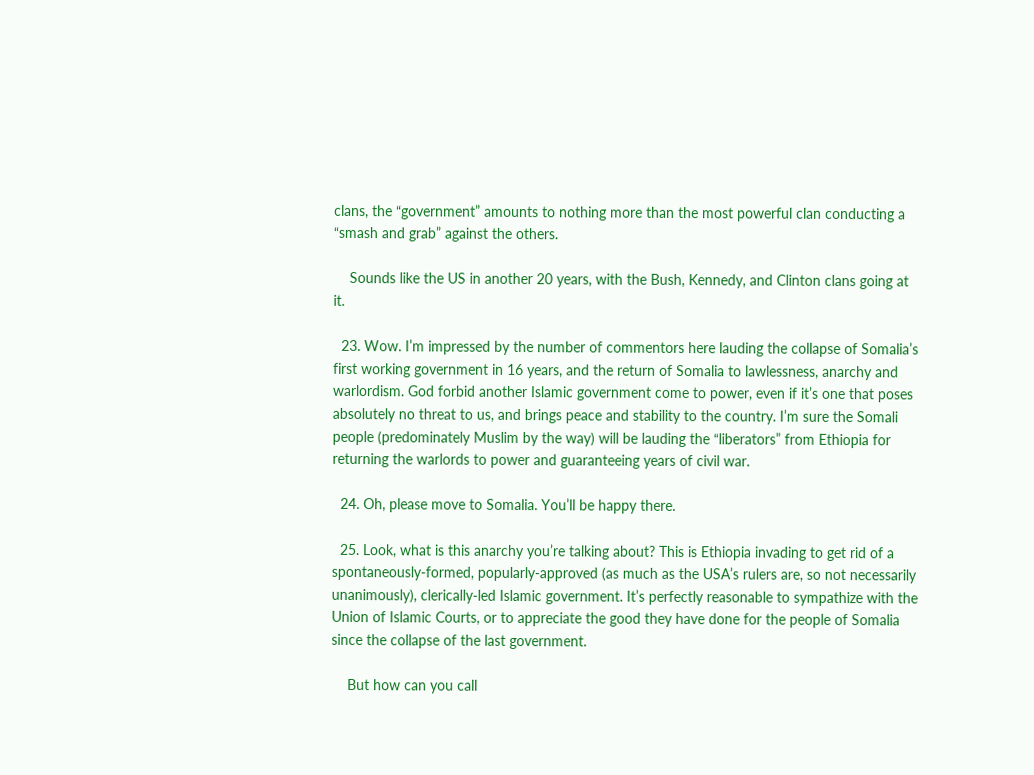clans, the “government” amounts to nothing more than the most powerful clan conducting a “smash and grab” against the others.

    Sounds like the US in another 20 years, with the Bush, Kennedy, and Clinton clans going at it.

  23. Wow. I’m impressed by the number of commentors here lauding the collapse of Somalia’s first working government in 16 years, and the return of Somalia to lawlessness, anarchy and warlordism. God forbid another Islamic government come to power, even if it’s one that poses absolutely no threat to us, and brings peace and stability to the country. I’m sure the Somali people (predominately Muslim by the way) will be lauding the “liberators” from Ethiopia for returning the warlords to power and guaranteeing years of civil war.

  24. Oh, please move to Somalia. You’ll be happy there.

  25. Look, what is this anarchy you’re talking about? This is Ethiopia invading to get rid of a spontaneously-formed, popularly-approved (as much as the USA’s rulers are, so not necessarily unanimously), clerically-led Islamic government. It’s perfectly reasonable to sympathize with the Union of Islamic Courts, or to appreciate the good they have done for the people of Somalia since the collapse of the last government.

    But how can you call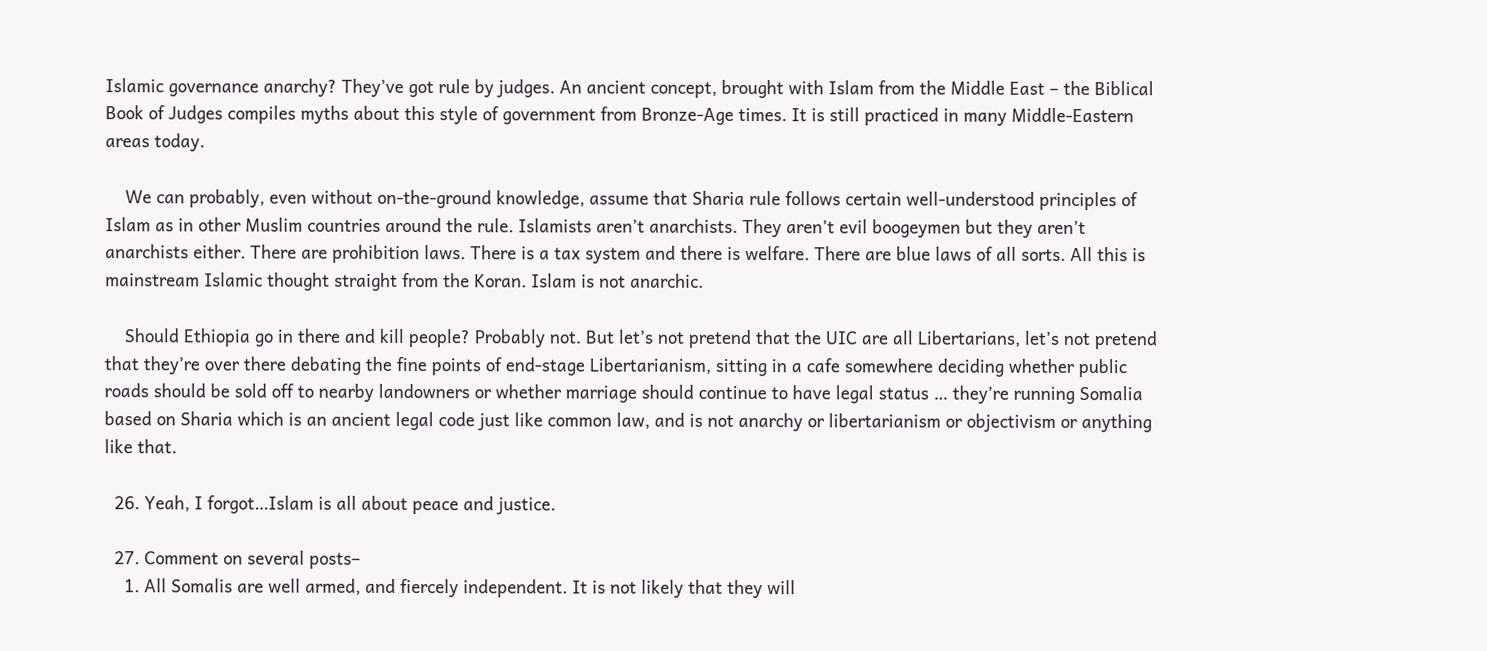Islamic governance anarchy? They’ve got rule by judges. An ancient concept, brought with Islam from the Middle East – the Biblical Book of Judges compiles myths about this style of government from Bronze-Age times. It is still practiced in many Middle-Eastern areas today.

    We can probably, even without on-the-ground knowledge, assume that Sharia rule follows certain well-understood principles of Islam as in other Muslim countries around the rule. Islamists aren’t anarchists. They aren’t evil boogeymen but they aren’t anarchists either. There are prohibition laws. There is a tax system and there is welfare. There are blue laws of all sorts. All this is mainstream Islamic thought straight from the Koran. Islam is not anarchic.

    Should Ethiopia go in there and kill people? Probably not. But let’s not pretend that the UIC are all Libertarians, let’s not pretend that they’re over there debating the fine points of end-stage Libertarianism, sitting in a cafe somewhere deciding whether public roads should be sold off to nearby landowners or whether marriage should continue to have legal status … they’re running Somalia based on Sharia which is an ancient legal code just like common law, and is not anarchy or libertarianism or objectivism or anything like that.

  26. Yeah, I forgot…Islam is all about peace and justice.

  27. Comment on several posts–
    1. All Somalis are well armed, and fiercely independent. It is not likely that they will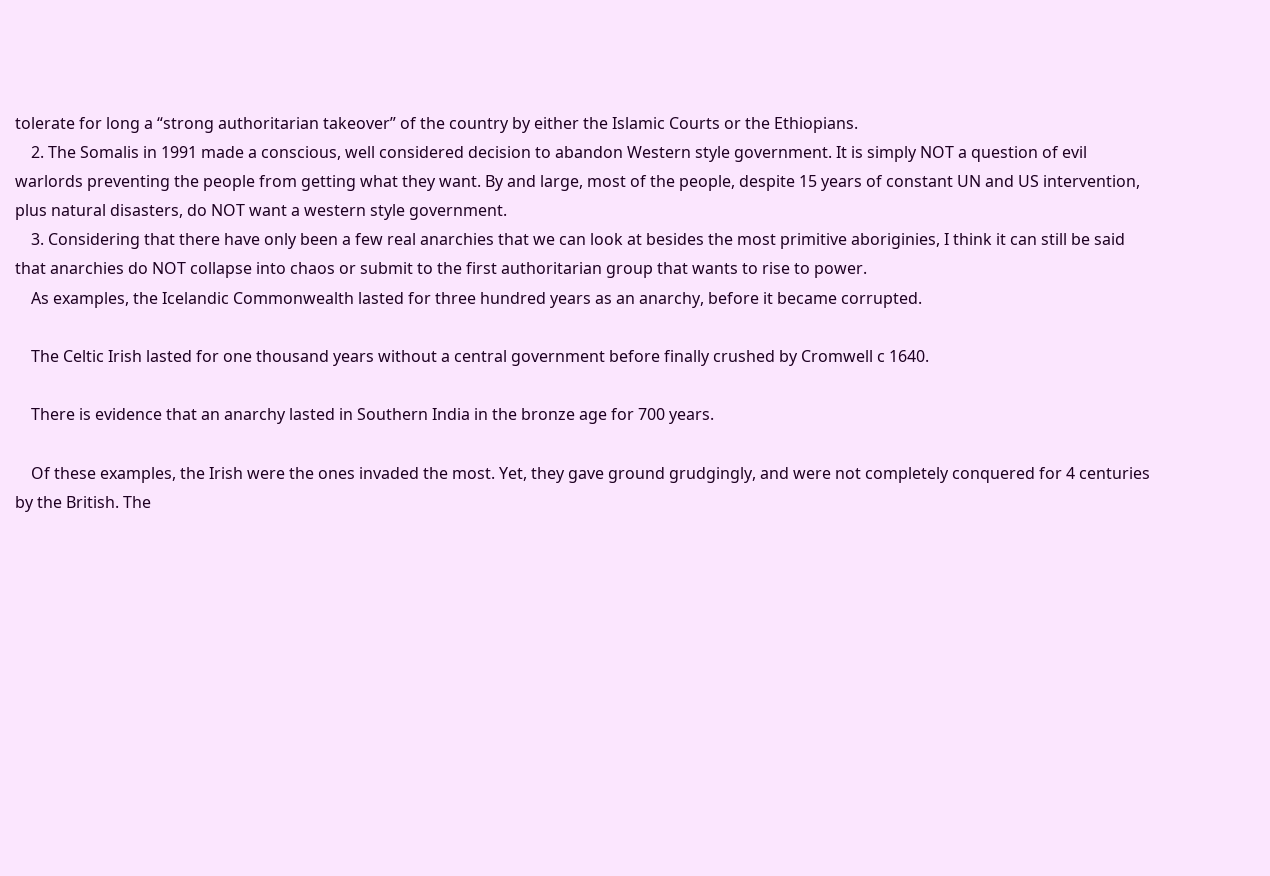tolerate for long a “strong authoritarian takeover” of the country by either the Islamic Courts or the Ethiopians.
    2. The Somalis in 1991 made a conscious, well considered decision to abandon Western style government. It is simply NOT a question of evil warlords preventing the people from getting what they want. By and large, most of the people, despite 15 years of constant UN and US intervention, plus natural disasters, do NOT want a western style government.
    3. Considering that there have only been a few real anarchies that we can look at besides the most primitive aboriginies, I think it can still be said that anarchies do NOT collapse into chaos or submit to the first authoritarian group that wants to rise to power.
    As examples, the Icelandic Commonwealth lasted for three hundred years as an anarchy, before it became corrupted.

    The Celtic Irish lasted for one thousand years without a central government before finally crushed by Cromwell c 1640.

    There is evidence that an anarchy lasted in Southern India in the bronze age for 700 years.

    Of these examples, the Irish were the ones invaded the most. Yet, they gave ground grudgingly, and were not completely conquered for 4 centuries by the British. The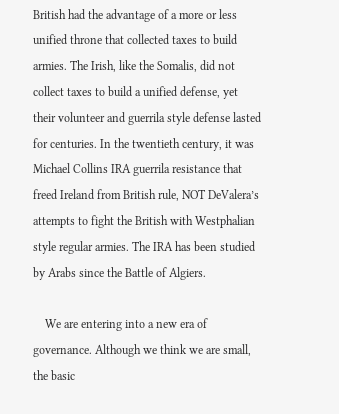British had the advantage of a more or less unified throne that collected taxes to build armies. The Irish, like the Somalis, did not collect taxes to build a unified defense, yet their volunteer and guerrila style defense lasted for centuries. In the twentieth century, it was Michael Collins IRA guerrila resistance that freed Ireland from British rule, NOT DeValera’s attempts to fight the British with Westphalian style regular armies. The IRA has been studied by Arabs since the Battle of Algiers.

    We are entering into a new era of governance. Although we think we are small, the basic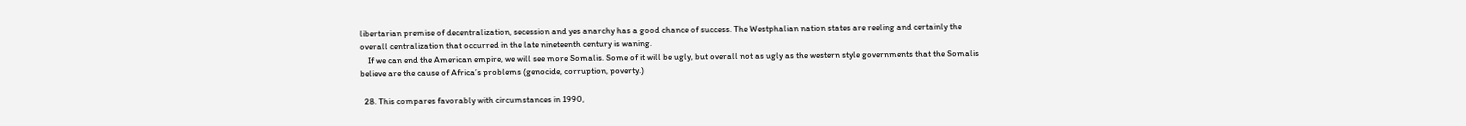libertarian premise of decentralization, secession and yes anarchy has a good chance of success. The Westphalian nation states are reeling and certainly the overall centralization that occurred in the late nineteenth century is waning.
    If we can end the American empire, we will see more Somalis. Some of it will be ugly, but overall not as ugly as the western style governments that the Somalis believe are the cause of Africa’s problems (genocide, corruption, poverty.)

  28. This compares favorably with circumstances in 1990,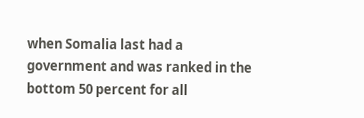when Somalia last had a government and was ranked in the bottom 50 percent for all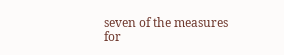seven of the measures for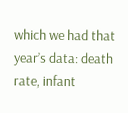which we had that year’s data: death rate, infant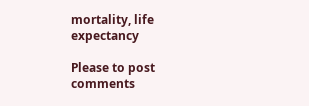mortality, life expectancy

Please to post comments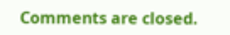Comments are closed.